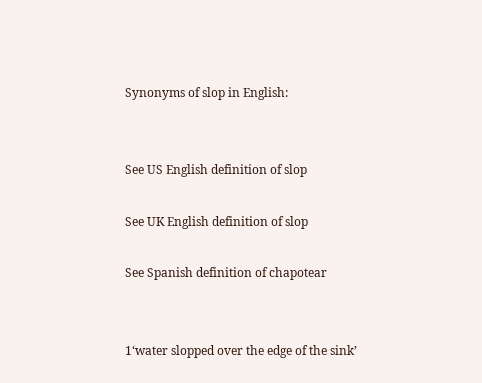Synonyms of slop in English:


See US English definition of slop

See UK English definition of slop

See Spanish definition of chapotear


1‘water slopped over the edge of the sink’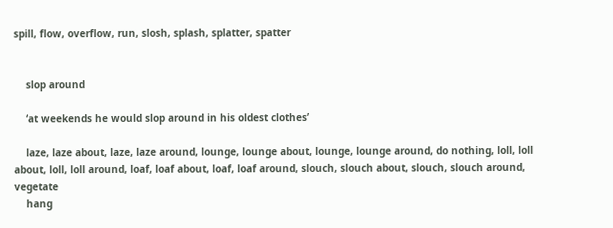spill, flow, overflow, run, slosh, splash, splatter, spatter


    slop around

    ‘at weekends he would slop around in his oldest clothes’

    laze, laze about, laze, laze around, lounge, lounge about, lounge, lounge around, do nothing, loll, loll about, loll, loll around, loaf, loaf about, loaf, loaf around, slouch, slouch about, slouch, slouch around, vegetate
    hang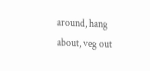around, hang about, veg out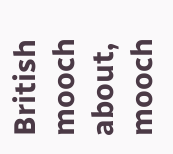British mooch about, mooch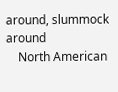around, slummock around
    North American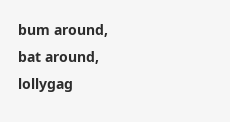bum around, bat around, lollygag